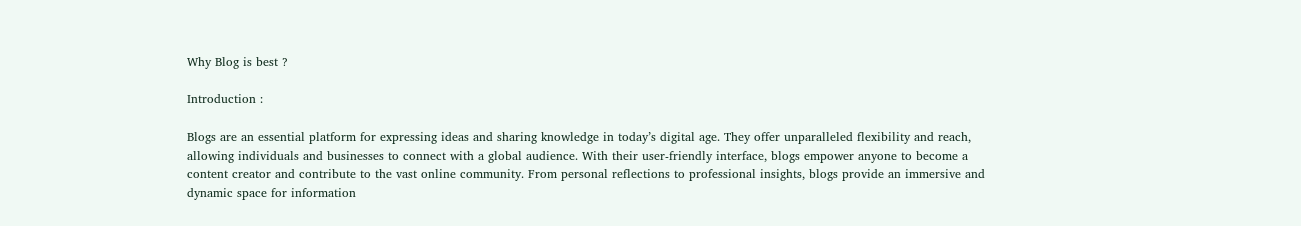Why Blog is best ?

Introduction :

Blogs are an essential platform for expressing ideas and sharing knowledge in today’s digital age. They offer unparalleled flexibility and reach, allowing individuals and businesses to connect with a global audience. With their user-friendly interface, blogs empower anyone to become a content creator and contribute to the vast online community. From personal reflections to professional insights, blogs provide an immersive and dynamic space for information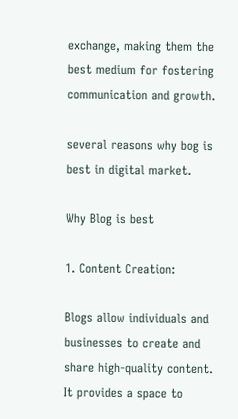exchange, making them the best medium for fostering communication and growth.

several reasons why bog is best in digital market.

Why Blog is best

1. Content Creation:

Blogs allow individuals and businesses to create and share high-quality content. It provides a space to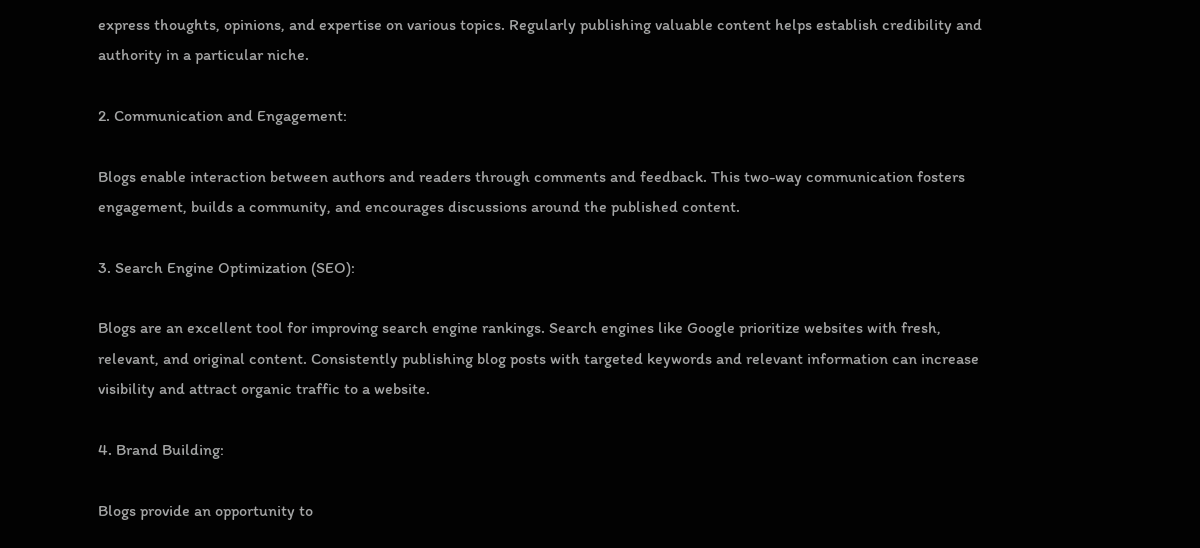express thoughts, opinions, and expertise on various topics. Regularly publishing valuable content helps establish credibility and authority in a particular niche.

2. Communication and Engagement:

Blogs enable interaction between authors and readers through comments and feedback. This two-way communication fosters engagement, builds a community, and encourages discussions around the published content.

3. Search Engine Optimization (SEO):

Blogs are an excellent tool for improving search engine rankings. Search engines like Google prioritize websites with fresh, relevant, and original content. Consistently publishing blog posts with targeted keywords and relevant information can increase visibility and attract organic traffic to a website.

4. Brand Building:

Blogs provide an opportunity to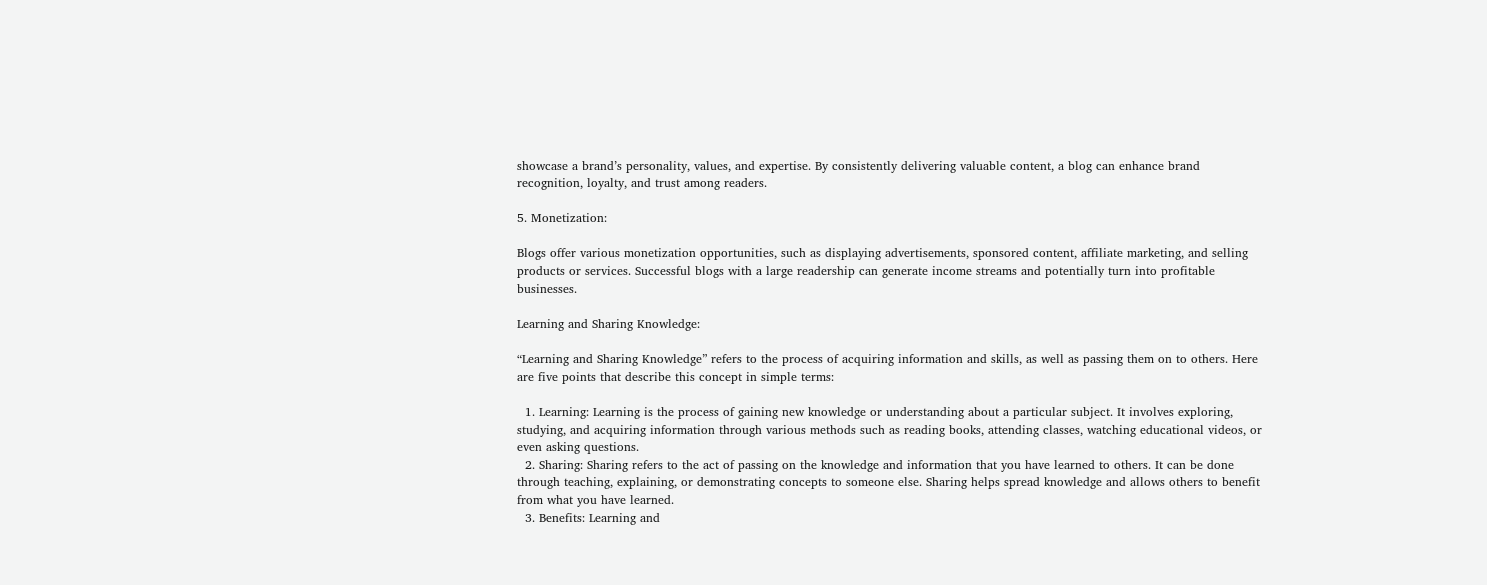showcase a brand’s personality, values, and expertise. By consistently delivering valuable content, a blog can enhance brand recognition, loyalty, and trust among readers.

5. Monetization:

Blogs offer various monetization opportunities, such as displaying advertisements, sponsored content, affiliate marketing, and selling products or services. Successful blogs with a large readership can generate income streams and potentially turn into profitable businesses.

Learning and Sharing Knowledge:

“Learning and Sharing Knowledge” refers to the process of acquiring information and skills, as well as passing them on to others. Here are five points that describe this concept in simple terms:

  1. Learning: Learning is the process of gaining new knowledge or understanding about a particular subject. It involves exploring, studying, and acquiring information through various methods such as reading books, attending classes, watching educational videos, or even asking questions.
  2. Sharing: Sharing refers to the act of passing on the knowledge and information that you have learned to others. It can be done through teaching, explaining, or demonstrating concepts to someone else. Sharing helps spread knowledge and allows others to benefit from what you have learned.
  3. Benefits: Learning and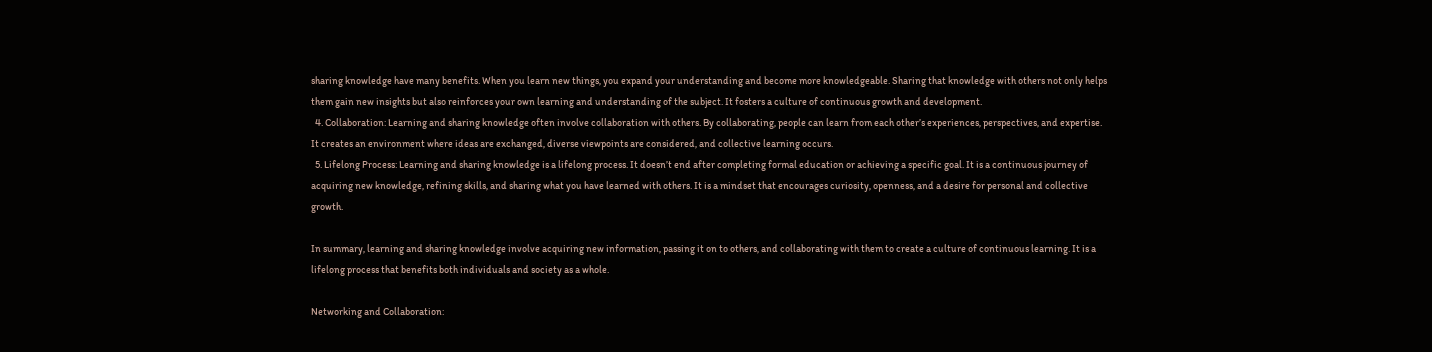sharing knowledge have many benefits. When you learn new things, you expand your understanding and become more knowledgeable. Sharing that knowledge with others not only helps them gain new insights but also reinforces your own learning and understanding of the subject. It fosters a culture of continuous growth and development.
  4. Collaboration: Learning and sharing knowledge often involve collaboration with others. By collaborating, people can learn from each other’s experiences, perspectives, and expertise. It creates an environment where ideas are exchanged, diverse viewpoints are considered, and collective learning occurs.
  5. Lifelong Process: Learning and sharing knowledge is a lifelong process. It doesn’t end after completing formal education or achieving a specific goal. It is a continuous journey of acquiring new knowledge, refining skills, and sharing what you have learned with others. It is a mindset that encourages curiosity, openness, and a desire for personal and collective growth.

In summary, learning and sharing knowledge involve acquiring new information, passing it on to others, and collaborating with them to create a culture of continuous learning. It is a lifelong process that benefits both individuals and society as a whole.

Networking and Collaboration: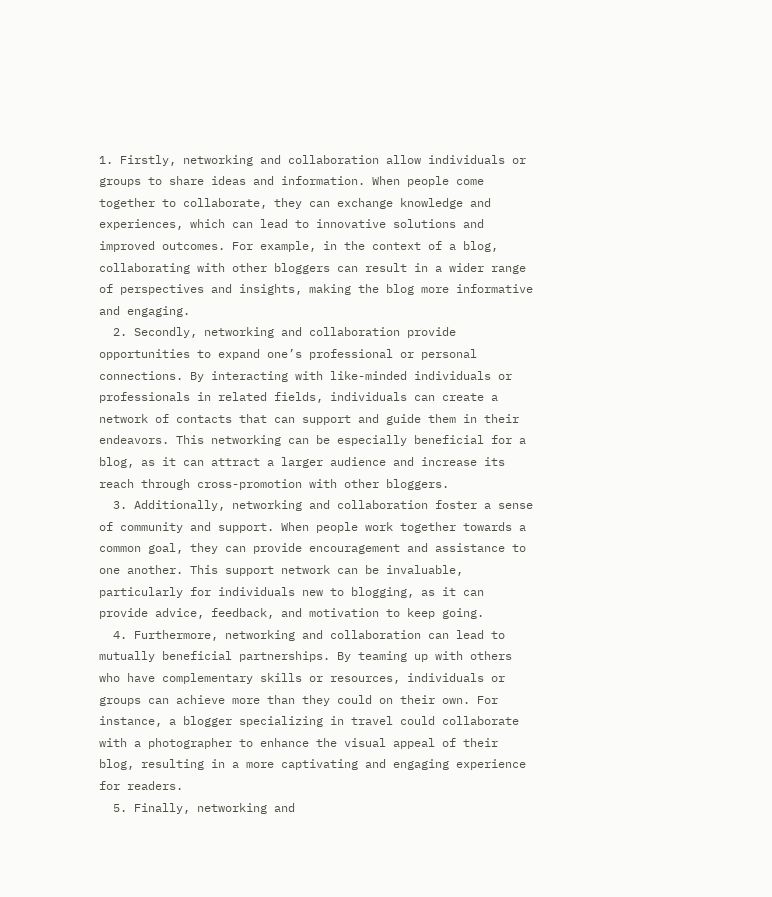1. Firstly, networking and collaboration allow individuals or groups to share ideas and information. When people come together to collaborate, they can exchange knowledge and experiences, which can lead to innovative solutions and improved outcomes. For example, in the context of a blog, collaborating with other bloggers can result in a wider range of perspectives and insights, making the blog more informative and engaging.
  2. Secondly, networking and collaboration provide opportunities to expand one’s professional or personal connections. By interacting with like-minded individuals or professionals in related fields, individuals can create a network of contacts that can support and guide them in their endeavors. This networking can be especially beneficial for a blog, as it can attract a larger audience and increase its reach through cross-promotion with other bloggers.
  3. Additionally, networking and collaboration foster a sense of community and support. When people work together towards a common goal, they can provide encouragement and assistance to one another. This support network can be invaluable, particularly for individuals new to blogging, as it can provide advice, feedback, and motivation to keep going.
  4. Furthermore, networking and collaboration can lead to mutually beneficial partnerships. By teaming up with others who have complementary skills or resources, individuals or groups can achieve more than they could on their own. For instance, a blogger specializing in travel could collaborate with a photographer to enhance the visual appeal of their blog, resulting in a more captivating and engaging experience for readers.
  5. Finally, networking and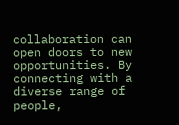collaboration can open doors to new opportunities. By connecting with a diverse range of people,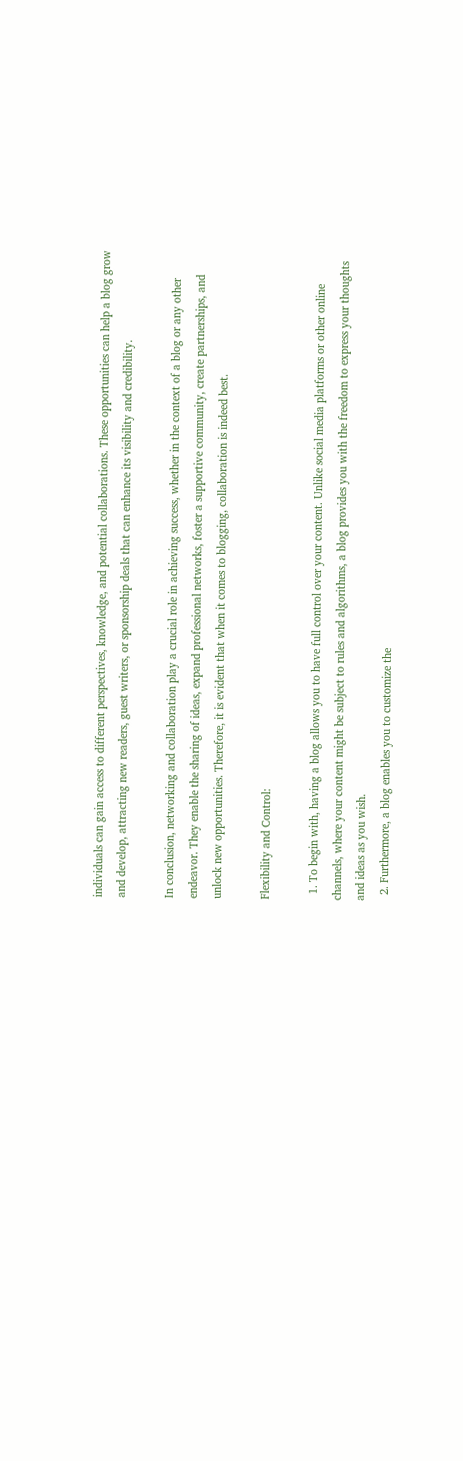individuals can gain access to different perspectives, knowledge, and potential collaborations. These opportunities can help a blog grow and develop, attracting new readers, guest writers, or sponsorship deals that can enhance its visibility and credibility.

In conclusion, networking and collaboration play a crucial role in achieving success, whether in the context of a blog or any other endeavor. They enable the sharing of ideas, expand professional networks, foster a supportive community, create partnerships, and unlock new opportunities. Therefore, it is evident that when it comes to blogging, collaboration is indeed best.

Flexibility and Control:

  1. To begin with, having a blog allows you to have full control over your content. Unlike social media platforms or other online channels, where your content might be subject to rules and algorithms, a blog provides you with the freedom to express your thoughts and ideas as you wish.
  2. Furthermore, a blog enables you to customize the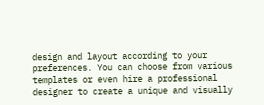design and layout according to your preferences. You can choose from various templates or even hire a professional designer to create a unique and visually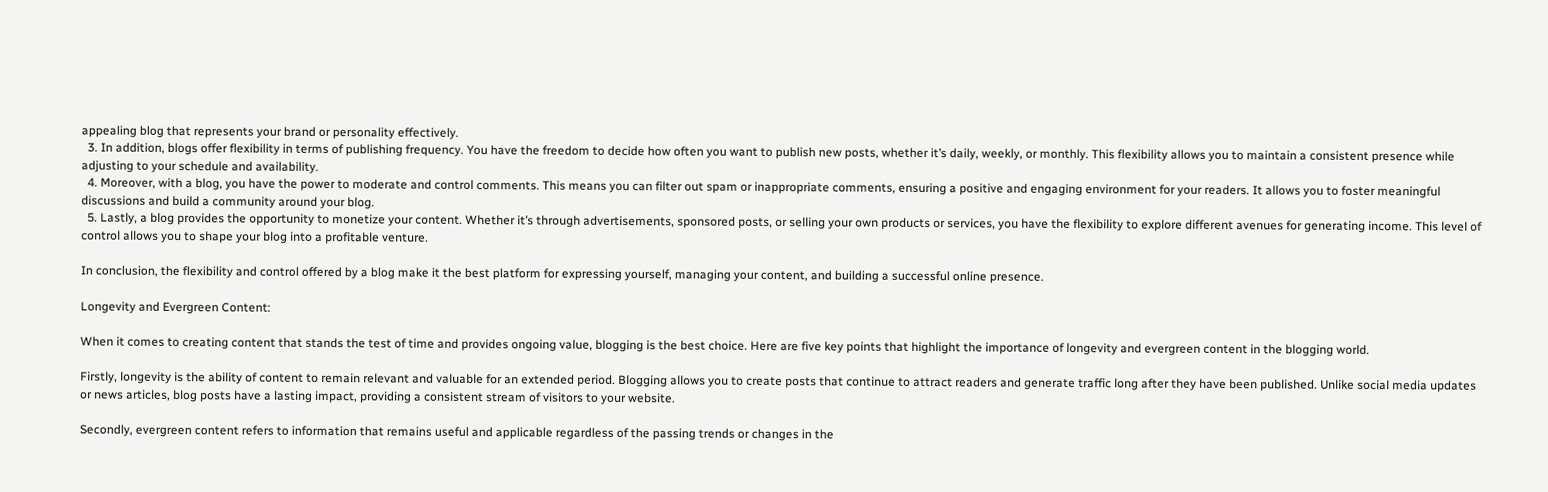appealing blog that represents your brand or personality effectively.
  3. In addition, blogs offer flexibility in terms of publishing frequency. You have the freedom to decide how often you want to publish new posts, whether it’s daily, weekly, or monthly. This flexibility allows you to maintain a consistent presence while adjusting to your schedule and availability.
  4. Moreover, with a blog, you have the power to moderate and control comments. This means you can filter out spam or inappropriate comments, ensuring a positive and engaging environment for your readers. It allows you to foster meaningful discussions and build a community around your blog.
  5. Lastly, a blog provides the opportunity to monetize your content. Whether it’s through advertisements, sponsored posts, or selling your own products or services, you have the flexibility to explore different avenues for generating income. This level of control allows you to shape your blog into a profitable venture.

In conclusion, the flexibility and control offered by a blog make it the best platform for expressing yourself, managing your content, and building a successful online presence.

Longevity and Evergreen Content:

When it comes to creating content that stands the test of time and provides ongoing value, blogging is the best choice. Here are five key points that highlight the importance of longevity and evergreen content in the blogging world.

Firstly, longevity is the ability of content to remain relevant and valuable for an extended period. Blogging allows you to create posts that continue to attract readers and generate traffic long after they have been published. Unlike social media updates or news articles, blog posts have a lasting impact, providing a consistent stream of visitors to your website.

Secondly, evergreen content refers to information that remains useful and applicable regardless of the passing trends or changes in the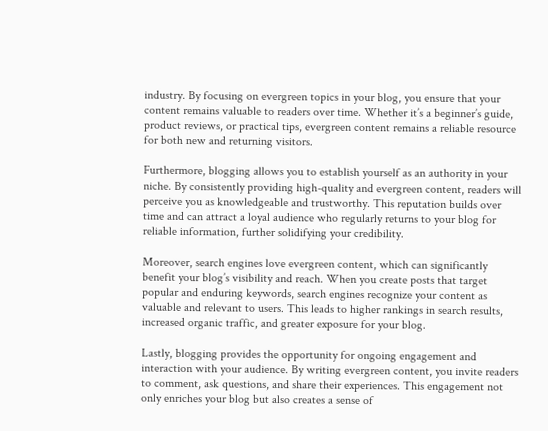industry. By focusing on evergreen topics in your blog, you ensure that your content remains valuable to readers over time. Whether it’s a beginner’s guide, product reviews, or practical tips, evergreen content remains a reliable resource for both new and returning visitors.

Furthermore, blogging allows you to establish yourself as an authority in your niche. By consistently providing high-quality and evergreen content, readers will perceive you as knowledgeable and trustworthy. This reputation builds over time and can attract a loyal audience who regularly returns to your blog for reliable information, further solidifying your credibility.

Moreover, search engines love evergreen content, which can significantly benefit your blog’s visibility and reach. When you create posts that target popular and enduring keywords, search engines recognize your content as valuable and relevant to users. This leads to higher rankings in search results, increased organic traffic, and greater exposure for your blog.

Lastly, blogging provides the opportunity for ongoing engagement and interaction with your audience. By writing evergreen content, you invite readers to comment, ask questions, and share their experiences. This engagement not only enriches your blog but also creates a sense of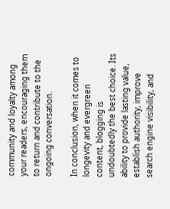community and loyalty among your readers, encouraging them to return and contribute to the ongoing conversation.

In conclusion, when it comes to longevity and evergreen content, blogging is undoubtedly the best choice. Its ability to provide lasting value, establish authority, improve search engine visibility, and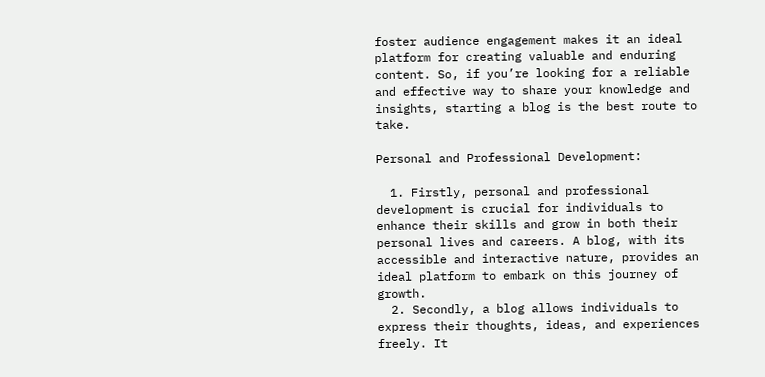foster audience engagement makes it an ideal platform for creating valuable and enduring content. So, if you’re looking for a reliable and effective way to share your knowledge and insights, starting a blog is the best route to take.

Personal and Professional Development:

  1. Firstly, personal and professional development is crucial for individuals to enhance their skills and grow in both their personal lives and careers. A blog, with its accessible and interactive nature, provides an ideal platform to embark on this journey of growth.
  2. Secondly, a blog allows individuals to express their thoughts, ideas, and experiences freely. It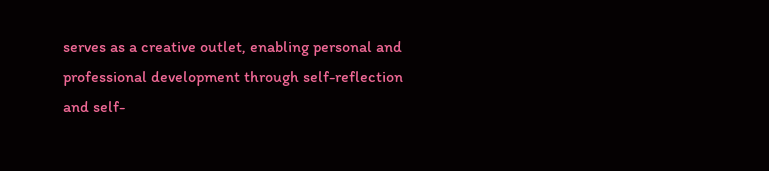serves as a creative outlet, enabling personal and professional development through self-reflection and self-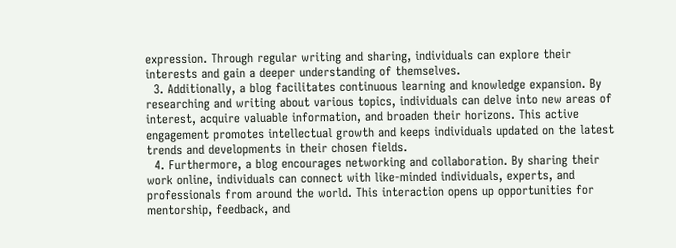expression. Through regular writing and sharing, individuals can explore their interests and gain a deeper understanding of themselves.
  3. Additionally, a blog facilitates continuous learning and knowledge expansion. By researching and writing about various topics, individuals can delve into new areas of interest, acquire valuable information, and broaden their horizons. This active engagement promotes intellectual growth and keeps individuals updated on the latest trends and developments in their chosen fields.
  4. Furthermore, a blog encourages networking and collaboration. By sharing their work online, individuals can connect with like-minded individuals, experts, and professionals from around the world. This interaction opens up opportunities for mentorship, feedback, and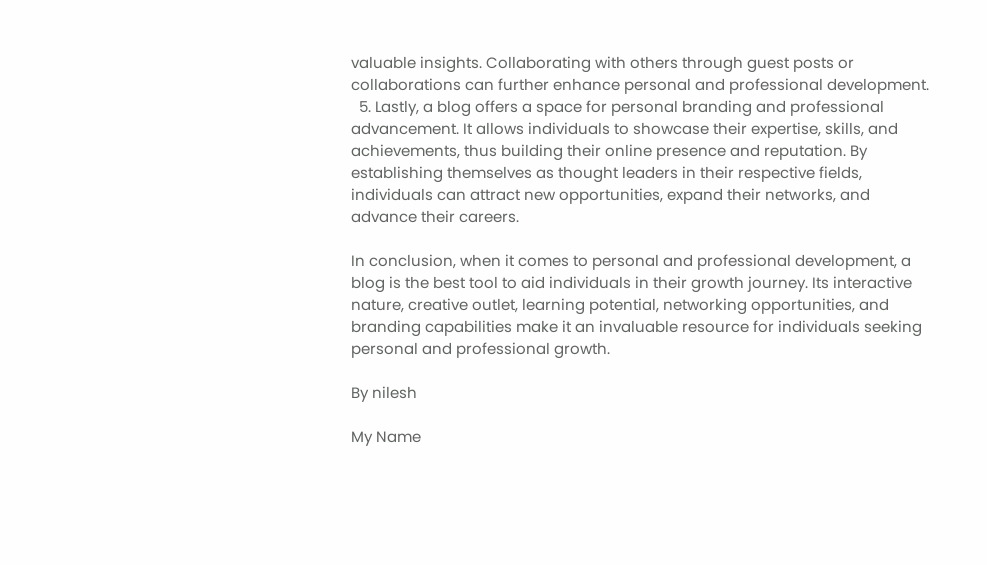valuable insights. Collaborating with others through guest posts or collaborations can further enhance personal and professional development.
  5. Lastly, a blog offers a space for personal branding and professional advancement. It allows individuals to showcase their expertise, skills, and achievements, thus building their online presence and reputation. By establishing themselves as thought leaders in their respective fields, individuals can attract new opportunities, expand their networks, and advance their careers.

In conclusion, when it comes to personal and professional development, a blog is the best tool to aid individuals in their growth journey. Its interactive nature, creative outlet, learning potential, networking opportunities, and branding capabilities make it an invaluable resource for individuals seeking personal and professional growth.

By nilesh

My Name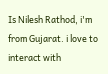Is Nilesh Rathod, i'm from Gujarat. i love to interact with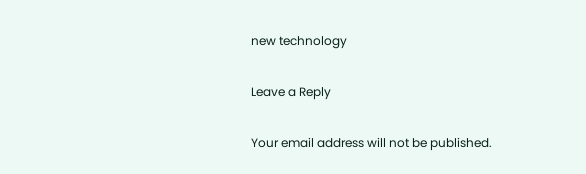new technology

Leave a Reply

Your email address will not be published.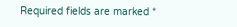Required fields are marked *